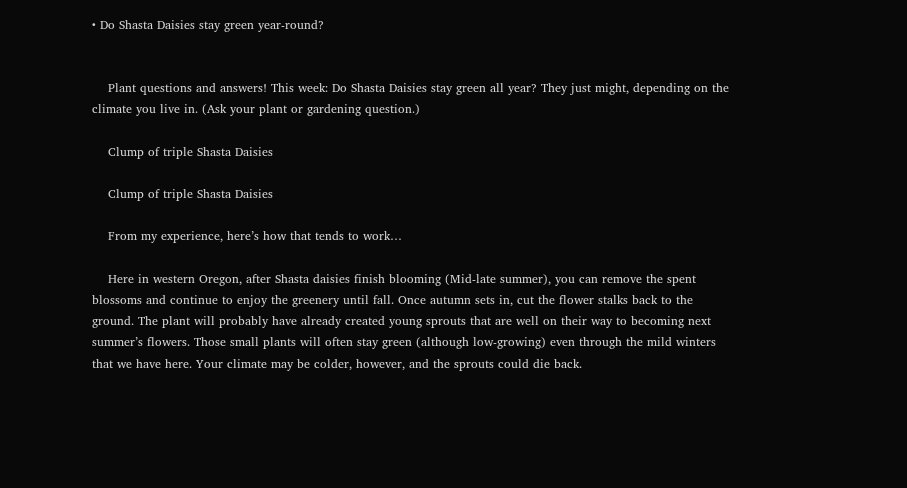• Do Shasta Daisies stay green year-round?


    Plant questions and answers! This week: Do Shasta Daisies stay green all year? They just might, depending on the climate you live in. (Ask your plant or gardening question.)

    Clump of triple Shasta Daisies

    Clump of triple Shasta Daisies

    From my experience, here’s how that tends to work…

    Here in western Oregon, after Shasta daisies finish blooming (Mid-late summer), you can remove the spent blossoms and continue to enjoy the greenery until fall. Once autumn sets in, cut the flower stalks back to the ground. The plant will probably have already created young sprouts that are well on their way to becoming next summer’s flowers. Those small plants will often stay green (although low-growing) even through the mild winters that we have here. Your climate may be colder, however, and the sprouts could die back.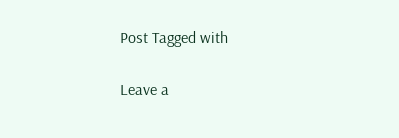Post Tagged with

Leave a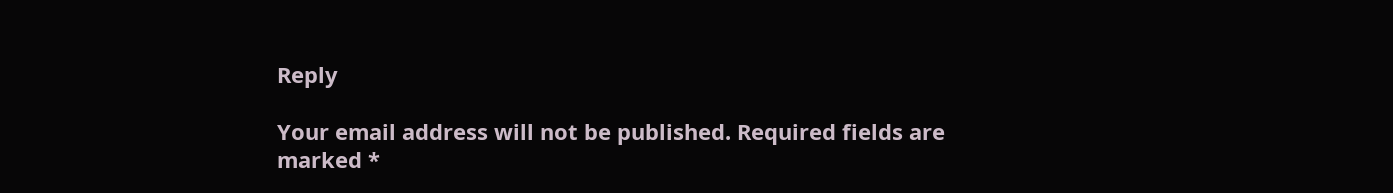Reply

Your email address will not be published. Required fields are marked *